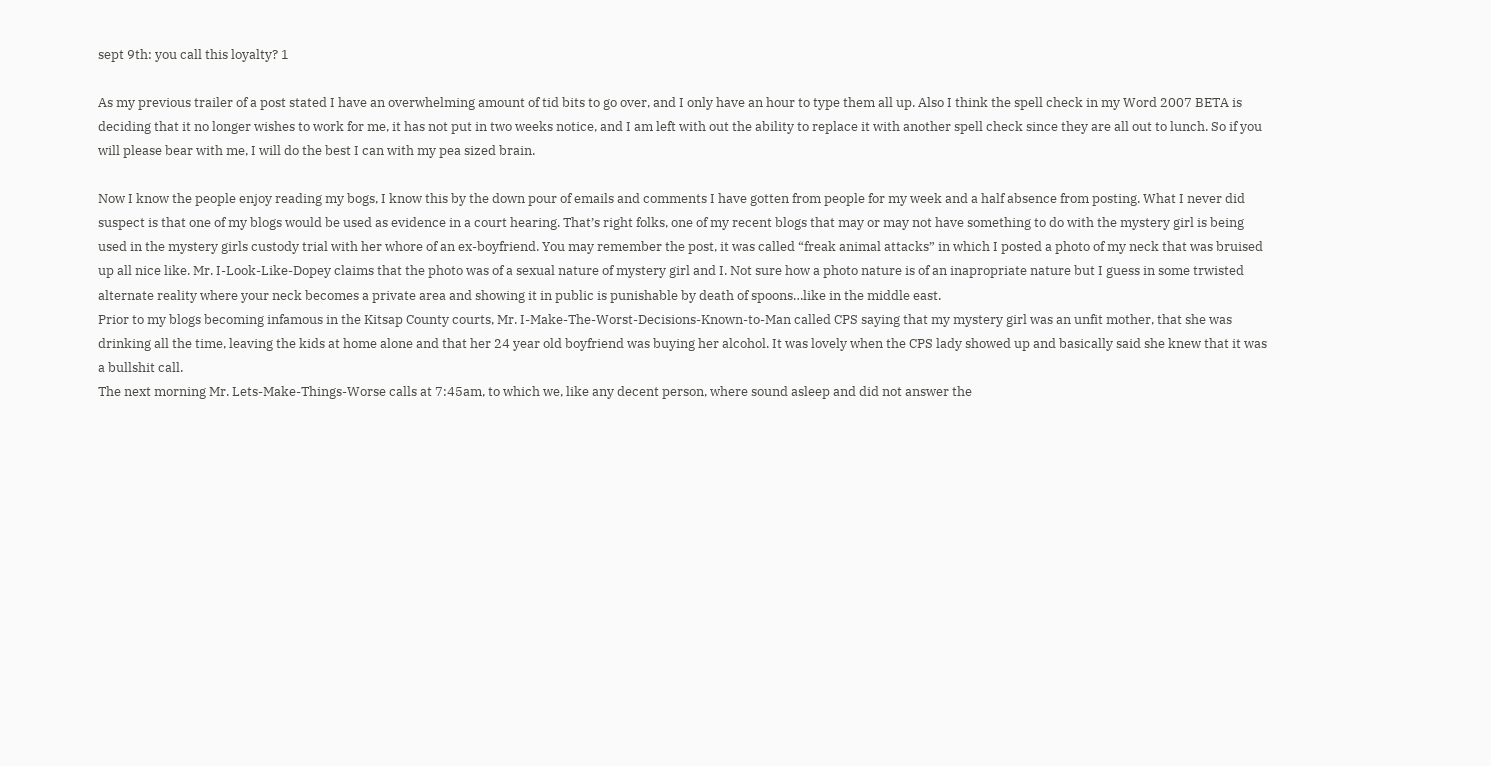sept 9th: you call this loyalty? 1

As my previous trailer of a post stated I have an overwhelming amount of tid bits to go over, and I only have an hour to type them all up. Also I think the spell check in my Word 2007 BETA is deciding that it no longer wishes to work for me, it has not put in two weeks notice, and I am left with out the ability to replace it with another spell check since they are all out to lunch. So if you will please bear with me, I will do the best I can with my pea sized brain.

Now I know the people enjoy reading my bogs, I know this by the down pour of emails and comments I have gotten from people for my week and a half absence from posting. What I never did suspect is that one of my blogs would be used as evidence in a court hearing. That’s right folks, one of my recent blogs that may or may not have something to do with the mystery girl is being used in the mystery girls custody trial with her whore of an ex-boyfriend. You may remember the post, it was called “freak animal attacks” in which I posted a photo of my neck that was bruised up all nice like. Mr. I-Look-Like-Dopey claims that the photo was of a sexual nature of mystery girl and I. Not sure how a photo nature is of an inapropriate nature but I guess in some trwisted alternate reality where your neck becomes a private area and showing it in public is punishable by death of spoons…like in the middle east.
Prior to my blogs becoming infamous in the Kitsap County courts, Mr. I-Make-The-Worst-Decisions-Known-to-Man called CPS saying that my mystery girl was an unfit mother, that she was drinking all the time, leaving the kids at home alone and that her 24 year old boyfriend was buying her alcohol. It was lovely when the CPS lady showed up and basically said she knew that it was a bullshit call.
The next morning Mr. Lets-Make-Things-Worse calls at 7:45am, to which we, like any decent person, where sound asleep and did not answer the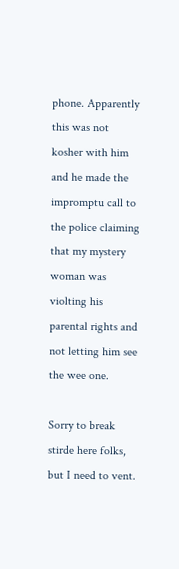phone. Apparently this was not kosher with him and he made the impromptu call to the police claiming that my mystery woman was violting his parental rights and not letting him see the wee one.

Sorry to break stirde here folks, but I need to vent.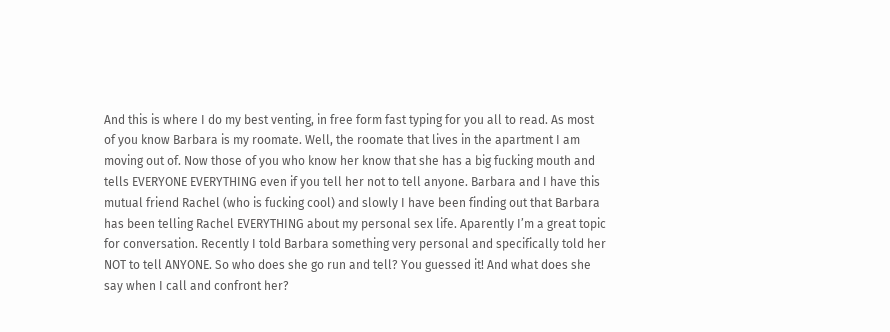And this is where I do my best venting, in free form fast typing for you all to read. As most of you know Barbara is my roomate. Well, the roomate that lives in the apartment I am moving out of. Now those of you who know her know that she has a big fucking mouth and tells EVERYONE EVERYTHING even if you tell her not to tell anyone. Barbara and I have this mutual friend Rachel (who is fucking cool) and slowly I have been finding out that Barbara has been telling Rachel EVERYTHING about my personal sex life. Aparently I’m a great topic for conversation. Recently I told Barbara something very personal and specifically told her NOT to tell ANYONE. So who does she go run and tell? You guessed it! And what does she say when I call and confront her?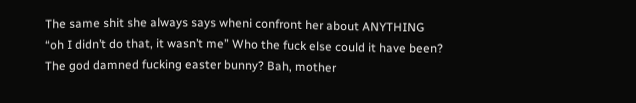The same shit she always says wheni confront her about ANYTHING “oh I didn’t do that, it wasn’t me” Who the fuck else could it have been? The god damned fucking easter bunny? Bah, mother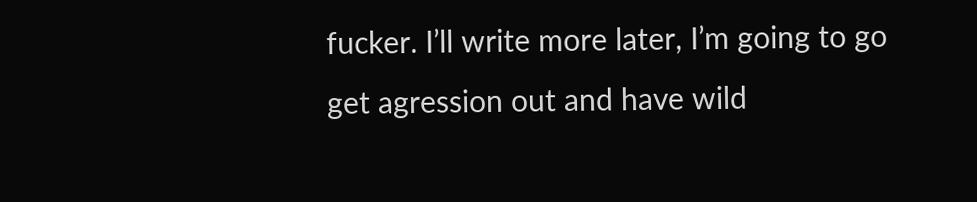fucker. I’ll write more later, I’m going to go get agression out and have wild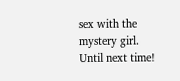sex with the mystery girl. Until next time!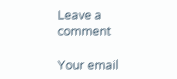Leave a comment

Your email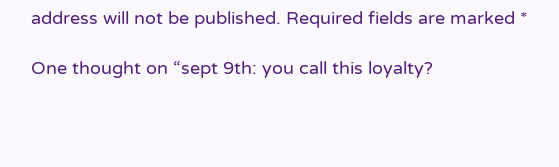address will not be published. Required fields are marked *

One thought on “sept 9th: you call this loyalty?